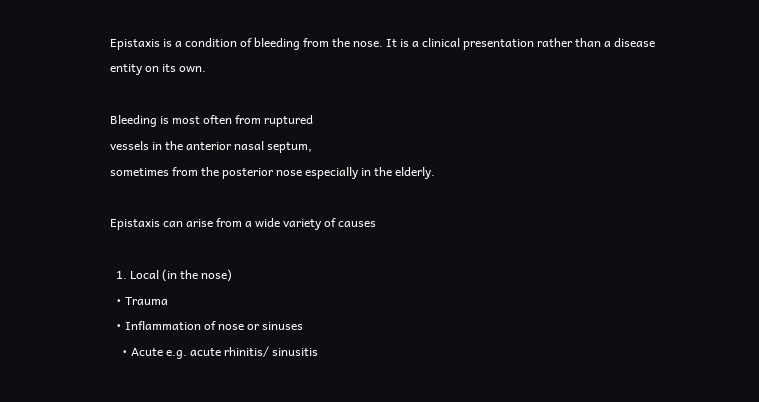Epistaxis is a condition of bleeding from the nose. It is a clinical presentation rather than a disease entity on its own.

Bleeding is most often from ruptured
vessels in the anterior nasal septum,
sometimes from the posterior nose especially in the elderly.

Epistaxis can arise from a wide variety of causes

  1. Local (in the nose)
  • Trauma
  • Inflammation of nose or sinuses
    • Acute e.g. acute rhinitis/ sinusitis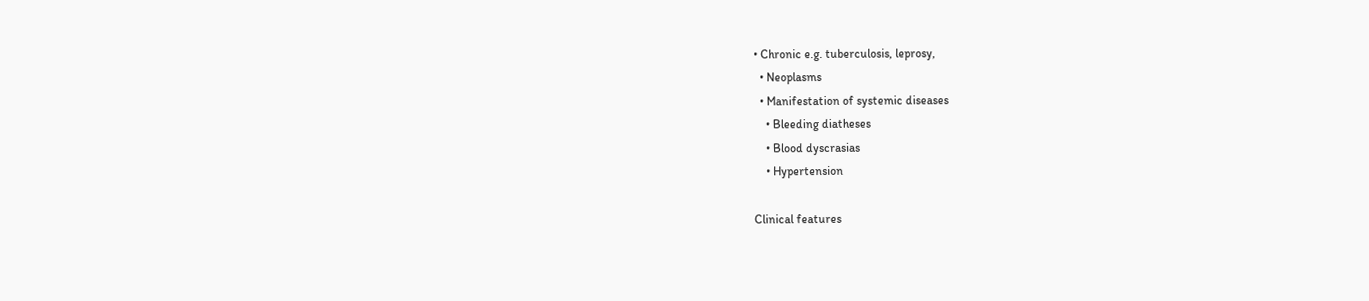• Chronic e.g. tuberculosis, leprosy,
  • Neoplasms
  • Manifestation of systemic diseases
    • Bleeding diatheses
    • Blood dyscrasias
    • Hypertension

Clinical features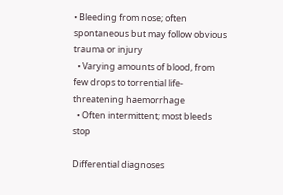• Bleeding from nose; often spontaneous but may follow obvious trauma or injury
  • Varying amounts of blood, from few drops to torrential life-threatening haemorrhage
  • Often intermittent; most bleeds stop

Differential diagnoses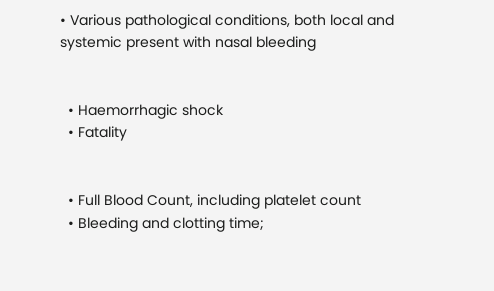• Various pathological conditions, both local and systemic present with nasal bleeding


  • Haemorrhagic shock
  • Fatality


  • Full Blood Count, including platelet count
  • Bleeding and clotting time;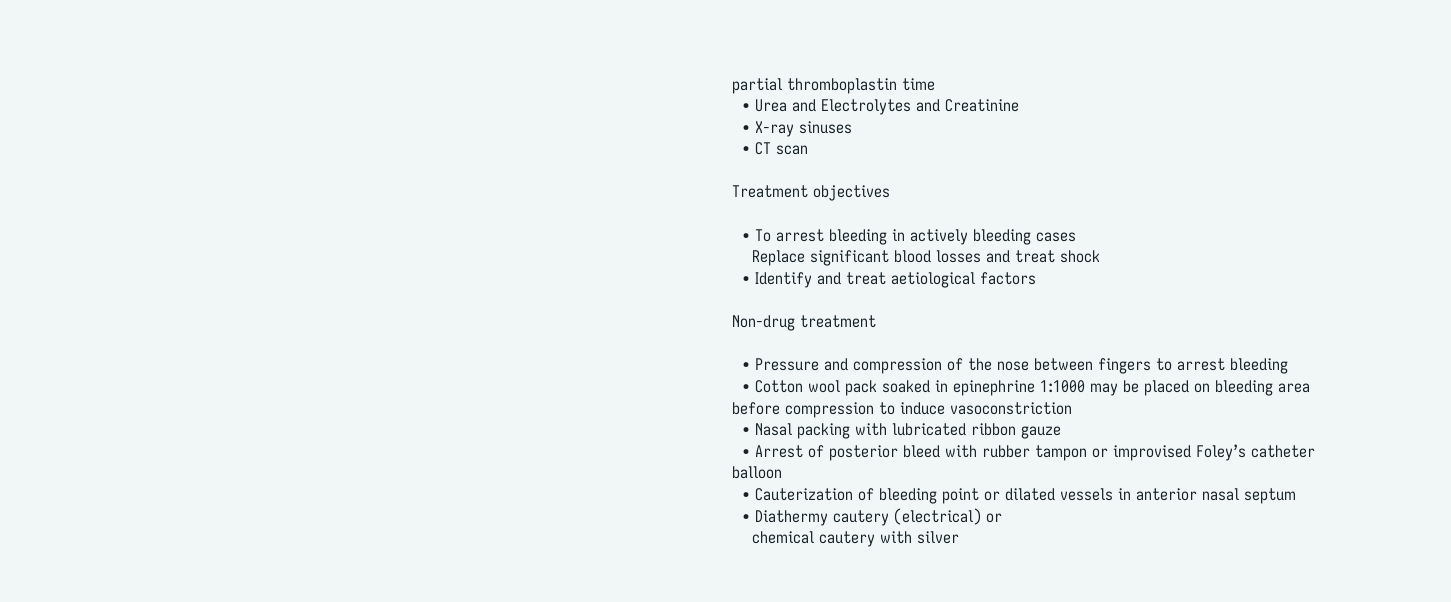partial thromboplastin time
  • Urea and Electrolytes and Creatinine
  • X-ray sinuses
  • CT scan

Treatment objectives

  • To arrest bleeding in actively bleeding cases
    Replace significant blood losses and treat shock
  • Identify and treat aetiological factors

Non-drug treatment

  • Pressure and compression of the nose between fingers to arrest bleeding
  • Cotton wool pack soaked in epinephrine 1:1000 may be placed on bleeding area before compression to induce vasoconstriction
  • Nasal packing with lubricated ribbon gauze
  • Arrest of posterior bleed with rubber tampon or improvised Foley’s catheter balloon
  • Cauterization of bleeding point or dilated vessels in anterior nasal septum
  • Diathermy cautery (electrical) or
    chemical cautery with silver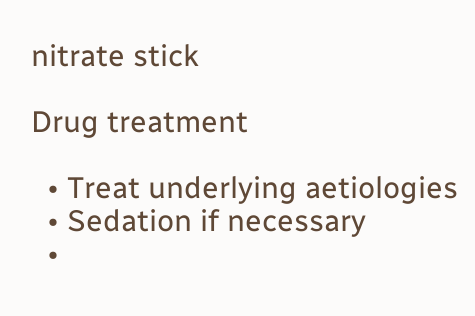nitrate stick

Drug treatment

  • Treat underlying aetiologies
  • Sedation if necessary
  •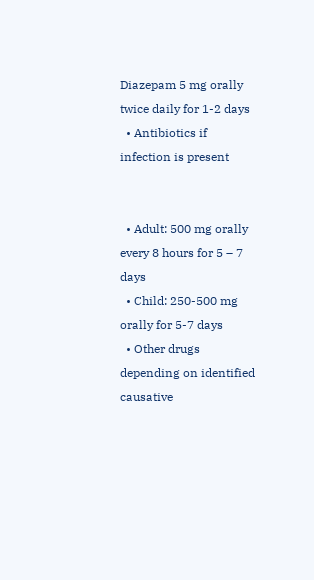Diazepam 5 mg orally twice daily for 1-2 days
  • Antibiotics if infection is present


  • Adult: 500 mg orally every 8 hours for 5 – 7 days
  • Child: 250-500 mg orally for 5-7 days
  • Other drugs depending on identified causative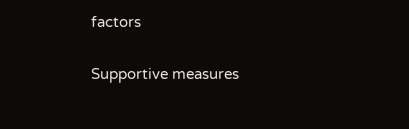factors

Supportive measures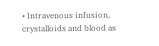• Intravenous infusion, crystalloids and blood as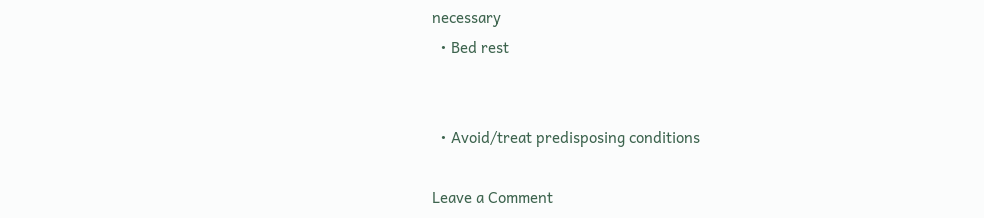necessary
  • Bed rest


  • Avoid/treat predisposing conditions

Leave a Comment